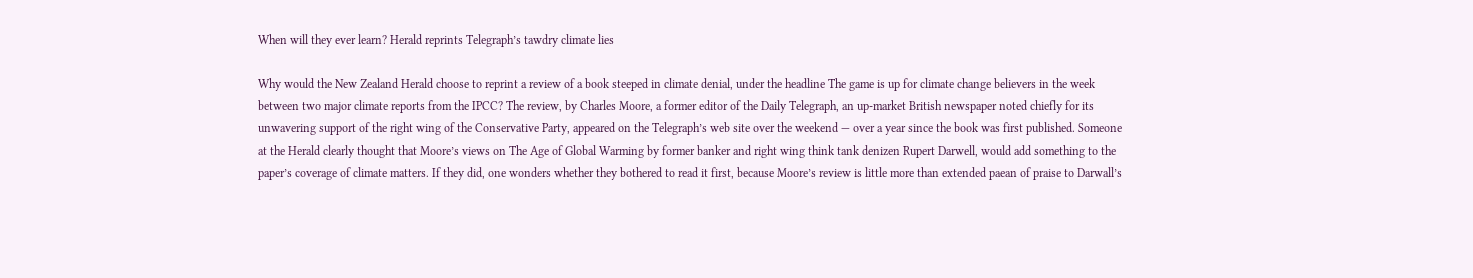When will they ever learn? Herald reprints Telegraph’s tawdry climate lies

Why would the New Zealand Herald choose to reprint a review of a book steeped in climate denial, under the headline The game is up for climate change believers in the week between two major climate reports from the IPCC? The review, by Charles Moore, a former editor of the Daily Telegraph, an up-market British newspaper noted chiefly for its unwavering support of the right wing of the Conservative Party, appeared on the Telegraph’s web site over the weekend — over a year since the book was first published. Someone at the Herald clearly thought that Moore’s views on The Age of Global Warming by former banker and right wing think tank denizen Rupert Darwell, would add something to the paper’s coverage of climate matters. If they did, one wonders whether they bothered to read it first, because Moore’s review is little more than extended paean of praise to Darwall’s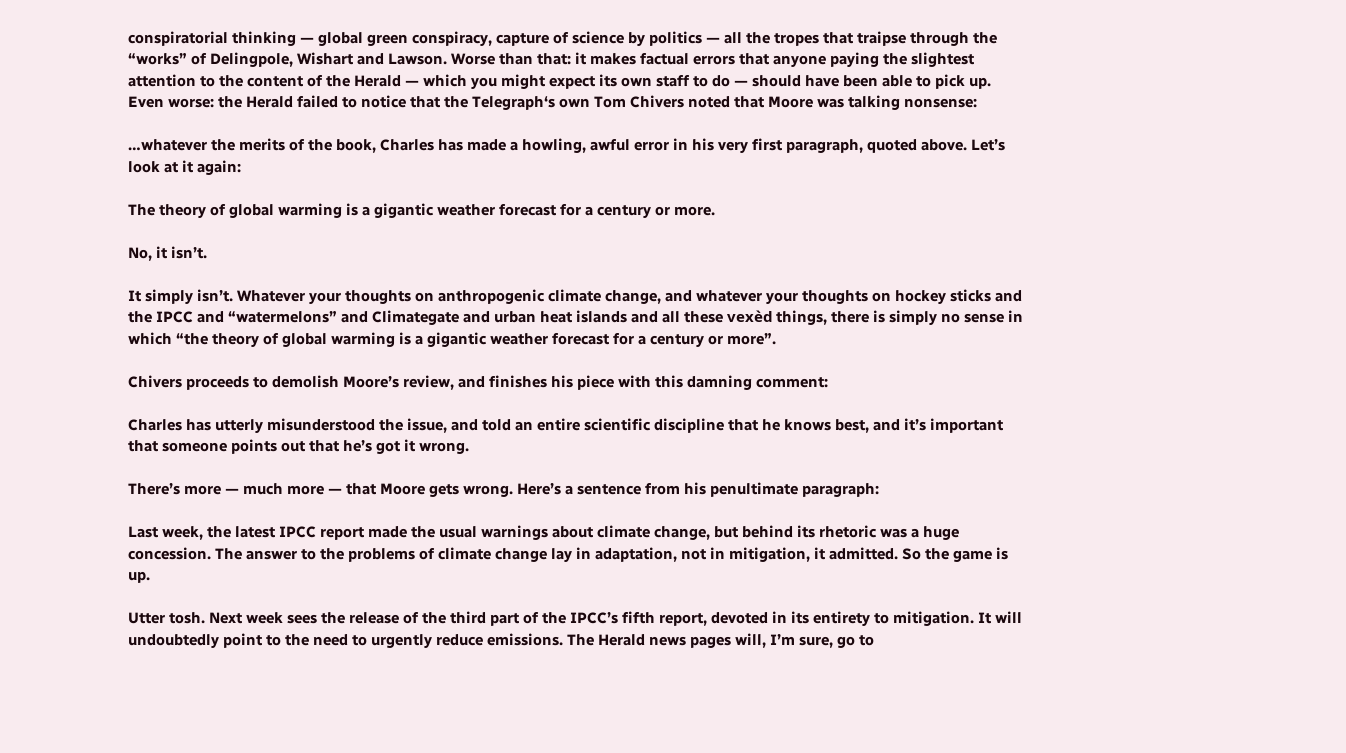conspiratorial thinking — global green conspiracy, capture of science by politics — all the tropes that traipse through the “works” of Delingpole, Wishart and Lawson. Worse than that: it makes factual errors that anyone paying the slightest attention to the content of the Herald — which you might expect its own staff to do — should have been able to pick up. Even worse: the Herald failed to notice that the Telegraph‘s own Tom Chivers noted that Moore was talking nonsense:

…whatever the merits of the book, Charles has made a howling, awful error in his very first paragraph, quoted above. Let’s look at it again:

The theory of global warming is a gigantic weather forecast for a century or more.

No, it isn’t.

It simply isn’t. Whatever your thoughts on anthropogenic climate change, and whatever your thoughts on hockey sticks and the IPCC and “watermelons” and Climategate and urban heat islands and all these vexèd things, there is simply no sense in which “the theory of global warming is a gigantic weather forecast for a century or more”.

Chivers proceeds to demolish Moore’s review, and finishes his piece with this damning comment:

Charles has utterly misunderstood the issue, and told an entire scientific discipline that he knows best, and it’s important that someone points out that he’s got it wrong.

There’s more — much more — that Moore gets wrong. Here’s a sentence from his penultimate paragraph:

Last week, the latest IPCC report made the usual warnings about climate change, but behind its rhetoric was a huge concession. The answer to the problems of climate change lay in adaptation, not in mitigation, it admitted. So the game is up.

Utter tosh. Next week sees the release of the third part of the IPCC’s fifth report, devoted in its entirety to mitigation. It will undoubtedly point to the need to urgently reduce emissions. The Herald news pages will, I’m sure, go to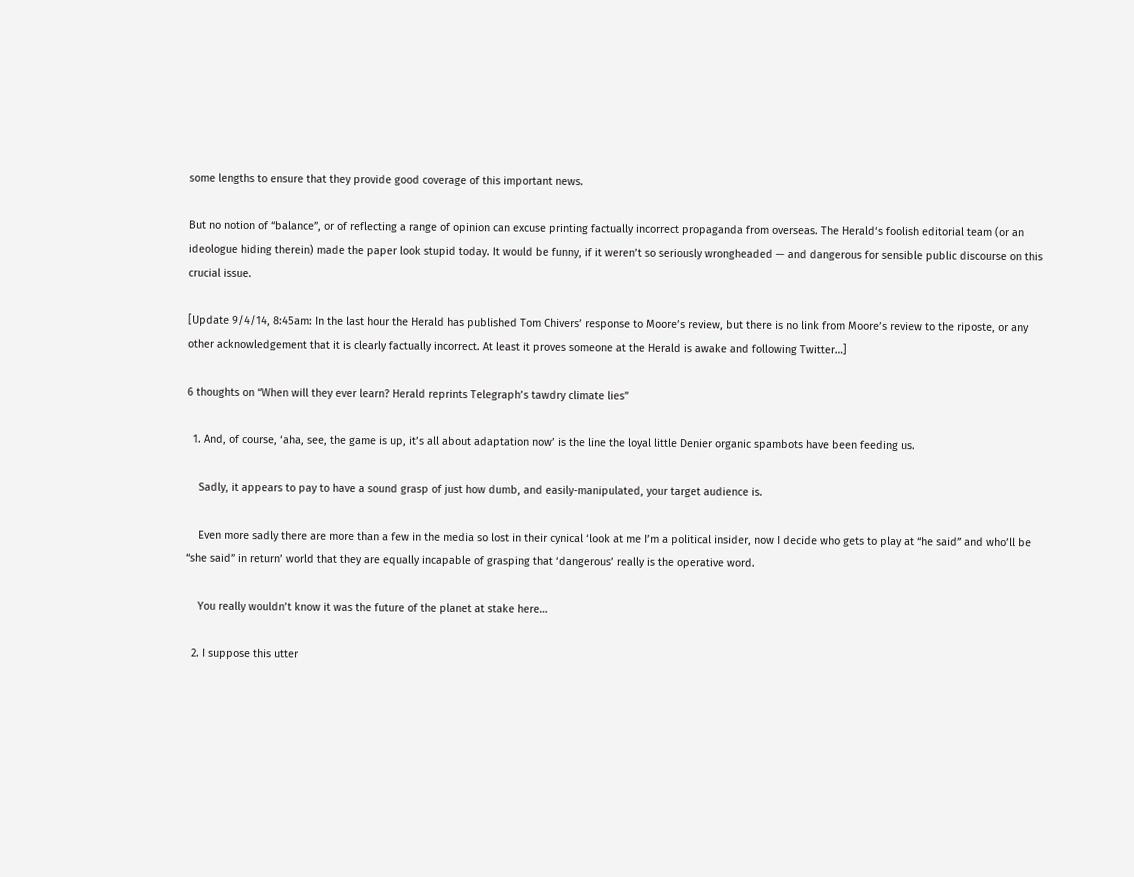some lengths to ensure that they provide good coverage of this important news.

But no notion of “balance”, or of reflecting a range of opinion can excuse printing factually incorrect propaganda from overseas. The Herald‘s foolish editorial team (or an ideologue hiding therein) made the paper look stupid today. It would be funny, if it weren’t so seriously wrongheaded — and dangerous for sensible public discourse on this crucial issue.

[Update 9/4/14, 8:45am: In the last hour the Herald has published Tom Chivers’ response to Moore’s review, but there is no link from Moore’s review to the riposte, or any other acknowledgement that it is clearly factually incorrect. At least it proves someone at the Herald is awake and following Twitter…]

6 thoughts on “When will they ever learn? Herald reprints Telegraph’s tawdry climate lies”

  1. And, of course, ‘aha, see, the game is up, it’s all about adaptation now’ is the line the loyal little Denier organic spambots have been feeding us.

    Sadly, it appears to pay to have a sound grasp of just how dumb, and easily-manipulated, your target audience is.

    Even more sadly there are more than a few in the media so lost in their cynical ‘look at me I’m a political insider, now I decide who gets to play at “he said” and who’ll be “she said” in return’ world that they are equally incapable of grasping that ‘dangerous’ really is the operative word.

    You really wouldn’t know it was the future of the planet at stake here…

  2. I suppose this utter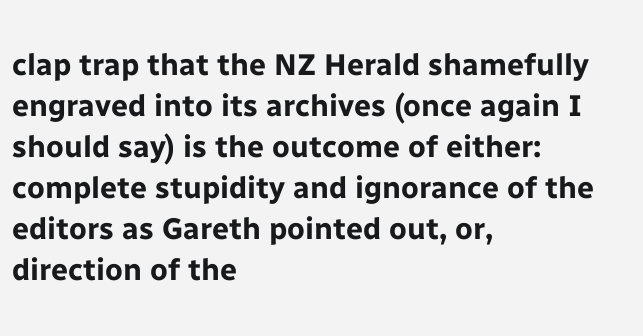clap trap that the NZ Herald shamefully engraved into its archives (once again I should say) is the outcome of either: complete stupidity and ignorance of the editors as Gareth pointed out, or, direction of the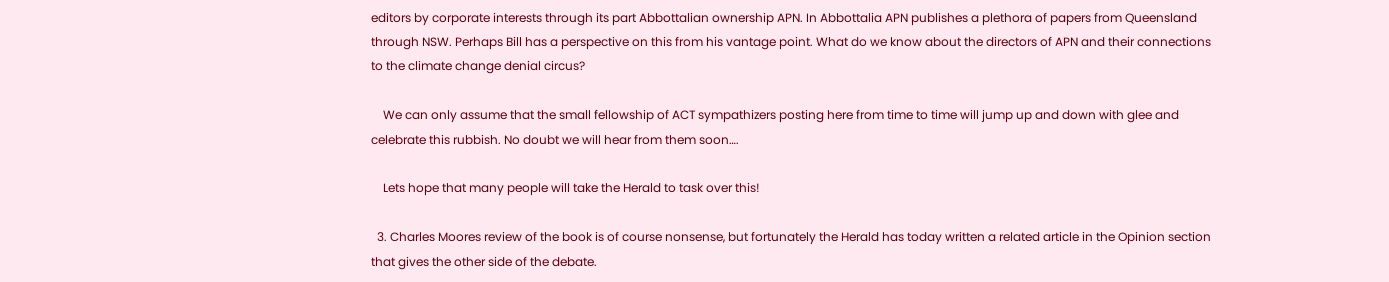editors by corporate interests through its part Abbottalian ownership APN. In Abbottalia APN publishes a plethora of papers from Queensland through NSW. Perhaps Bill has a perspective on this from his vantage point. What do we know about the directors of APN and their connections to the climate change denial circus?

    We can only assume that the small fellowship of ACT sympathizers posting here from time to time will jump up and down with glee and celebrate this rubbish. No doubt we will hear from them soon….

    Lets hope that many people will take the Herald to task over this!

  3. Charles Moores review of the book is of course nonsense, but fortunately the Herald has today written a related article in the Opinion section that gives the other side of the debate.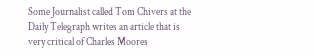Some Journalist called Tom Chivers at the Daily Telegraph writes an article that is very critical of Charles Moores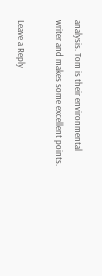analysis. Tom is their environmental writer and makes some excellent points.

Leave a Reply